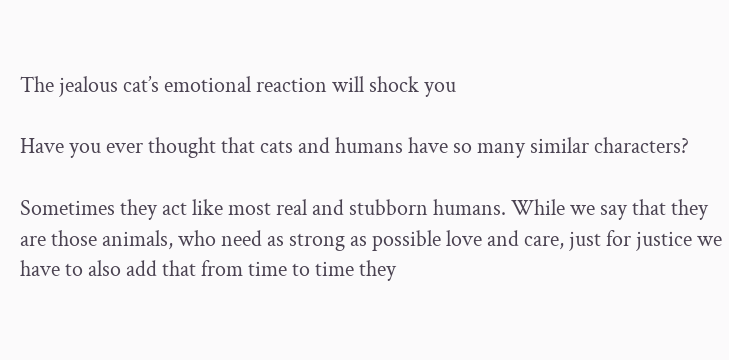The jealous cat’s emotional reaction will shock you

Have you ever thought that cats and humans have so many similar characters?

Sometimes they act like most real and stubborn humans. While we say that they are those animals, who need as strong as possible love and care, just for justice we have to also add that from time to time they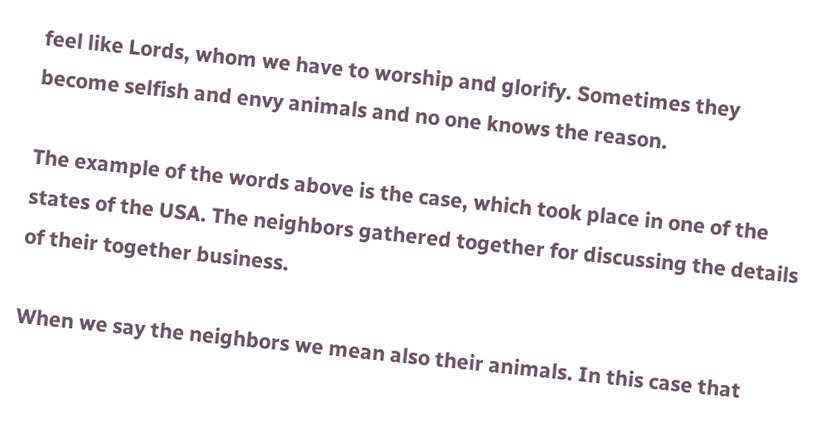feel like Lords, whom we have to worship and glorify. Sometimes they become selfish and envy animals and no one knows the reason.

The example of the words above is the case, which took place in one of the states of the USA. The neighbors gathered together for discussing the details of their together business.

When we say the neighbors we mean also their animals. In this case that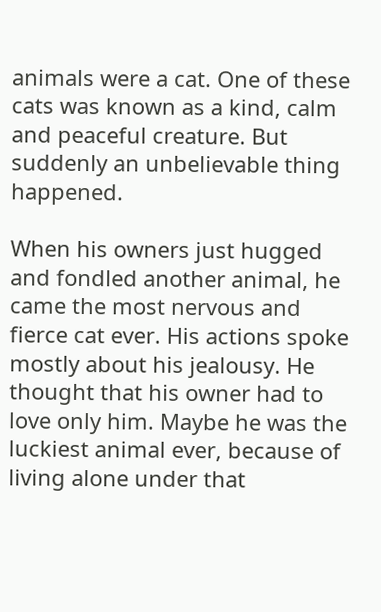animals were a cat. One of these cats was known as a kind, calm and peaceful creature. But suddenly an unbelievable thing happened.

When his owners just hugged and fondled another animal, he came the most nervous and fierce cat ever. His actions spoke mostly about his jealousy. He thought that his owner had to love only him. Maybe he was the luckiest animal ever, because of living alone under that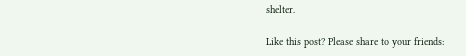shelter.

Like this post? Please share to your friends: